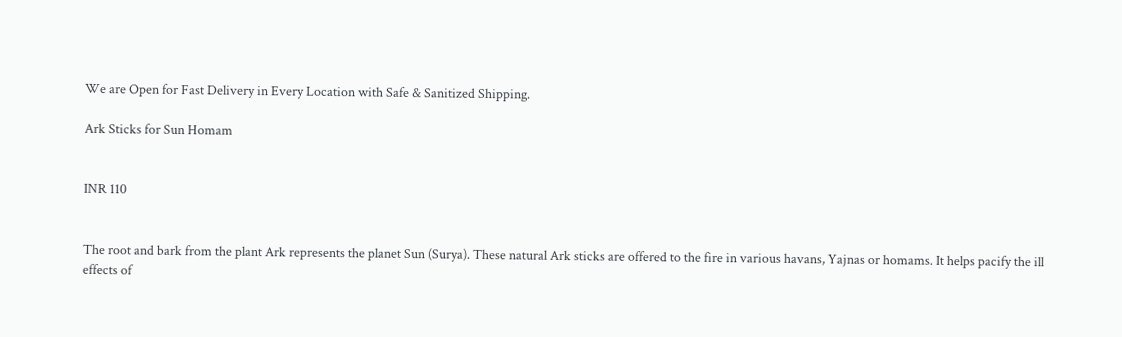We are Open for Fast Delivery in Every Location with Safe & Sanitized Shipping.

Ark Sticks for Sun Homam


INR 110


The root and bark from the plant Ark represents the planet Sun (Surya). These natural Ark sticks are offered to the fire in various havans, Yajnas or homams. It helps pacify the ill effects of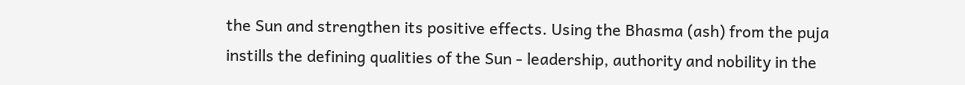the Sun and strengthen its positive effects. Using the Bhasma (ash) from the puja instills the defining qualities of the Sun - leadership, authority and nobility in the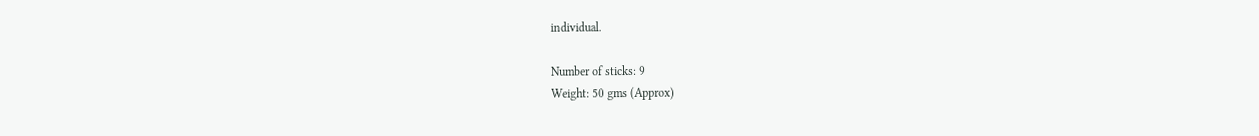individual.

Number of sticks: 9
Weight: 50 gms (Approx)